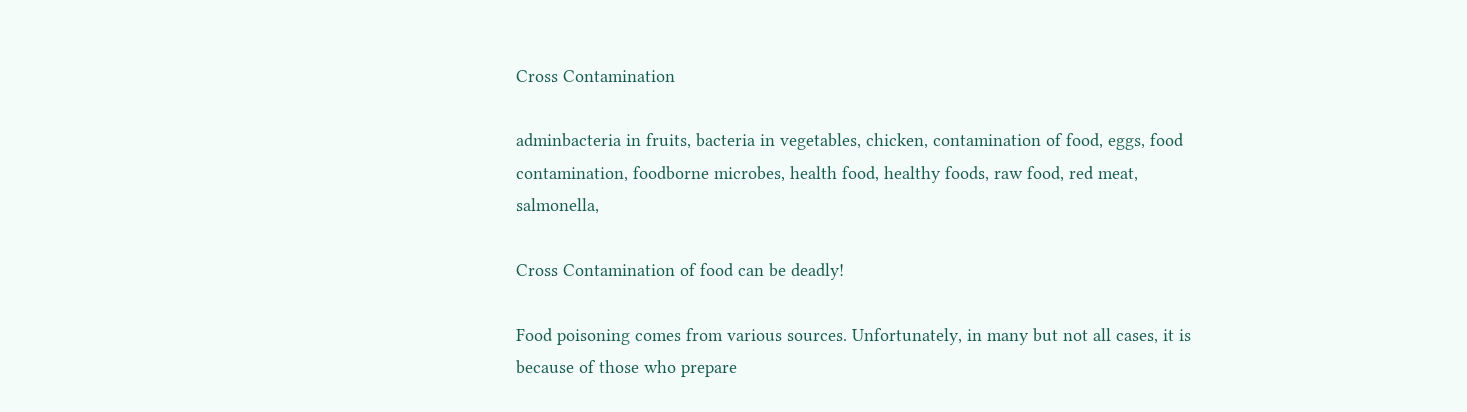Cross Contamination

adminbacteria in fruits, bacteria in vegetables, chicken, contamination of food, eggs, food contamination, foodborne microbes, health food, healthy foods, raw food, red meat, salmonella,

Cross Contamination of food can be deadly!

Food poisoning comes from various sources. Unfortunately, in many but not all cases, it is because of those who prepare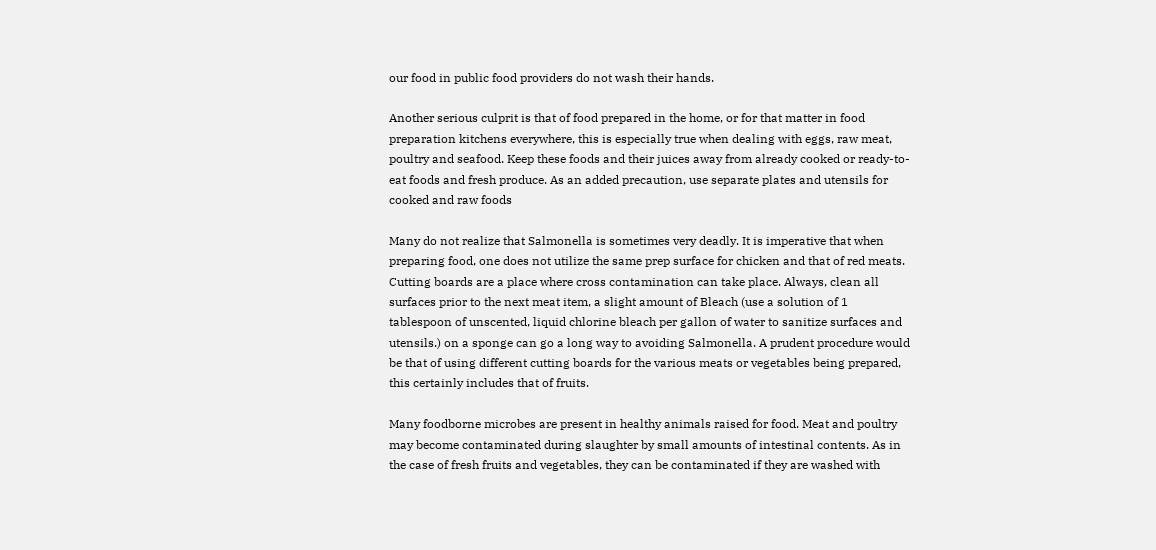our food in public food providers do not wash their hands.

Another serious culprit is that of food prepared in the home, or for that matter in food preparation kitchens everywhere, this is especially true when dealing with eggs, raw meat, poultry and seafood. Keep these foods and their juices away from already cooked or ready-to-eat foods and fresh produce. As an added precaution, use separate plates and utensils for cooked and raw foods

Many do not realize that Salmonella is sometimes very deadly. It is imperative that when preparing food, one does not utilize the same prep surface for chicken and that of red meats. Cutting boards are a place where cross contamination can take place. Always, clean all surfaces prior to the next meat item, a slight amount of Bleach (use a solution of 1 tablespoon of unscented, liquid chlorine bleach per gallon of water to sanitize surfaces and utensils.) on a sponge can go a long way to avoiding Salmonella. A prudent procedure would be that of using different cutting boards for the various meats or vegetables being prepared, this certainly includes that of fruits.

Many foodborne microbes are present in healthy animals raised for food. Meat and poultry may become contaminated during slaughter by small amounts of intestinal contents. As in the case of fresh fruits and vegetables, they can be contaminated if they are washed with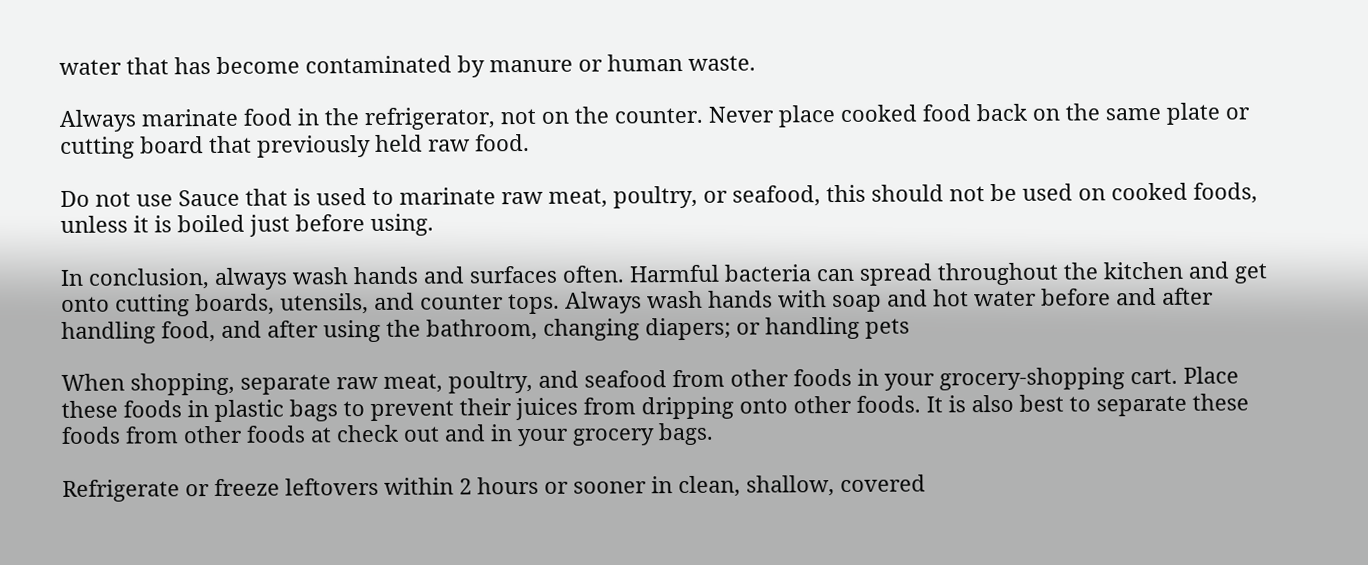water that has become contaminated by manure or human waste.

Always marinate food in the refrigerator, not on the counter. Never place cooked food back on the same plate or cutting board that previously held raw food.

Do not use Sauce that is used to marinate raw meat, poultry, or seafood, this should not be used on cooked foods, unless it is boiled just before using.

In conclusion, always wash hands and surfaces often. Harmful bacteria can spread throughout the kitchen and get onto cutting boards, utensils, and counter tops. Always wash hands with soap and hot water before and after handling food, and after using the bathroom, changing diapers; or handling pets

When shopping, separate raw meat, poultry, and seafood from other foods in your grocery-shopping cart. Place these foods in plastic bags to prevent their juices from dripping onto other foods. It is also best to separate these foods from other foods at check out and in your grocery bags.

Refrigerate or freeze leftovers within 2 hours or sooner in clean, shallow, covered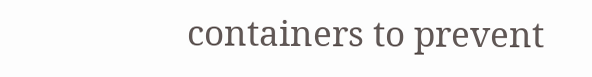containers to prevent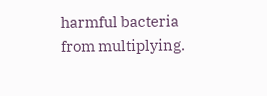harmful bacteria from multiplying.